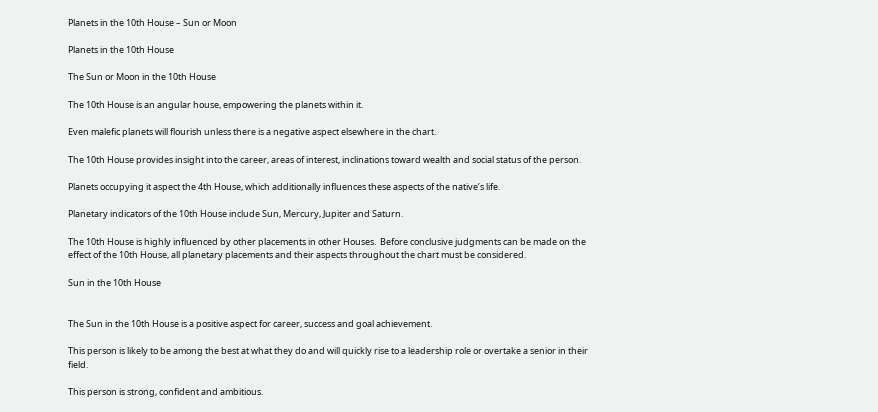Planets in the 10th House – Sun or Moon

Planets in the 10th House

The Sun or Moon in the 10th House

The 10th House is an angular house, empowering the planets within it.

Even malefic planets will flourish unless there is a negative aspect elsewhere in the chart.

The 10th House provides insight into the career, areas of interest, inclinations toward wealth and social status of the person.

Planets occupying it aspect the 4th House, which additionally influences these aspects of the native’s life.

Planetary indicators of the 10th House include Sun, Mercury, Jupiter and Saturn.

The 10th House is highly influenced by other placements in other Houses.  Before conclusive judgments can be made on the effect of the 10th House, all planetary placements and their aspects throughout the chart must be considered.

Sun in the 10th House


The Sun in the 10th House is a positive aspect for career, success and goal achievement.

This person is likely to be among the best at what they do and will quickly rise to a leadership role or overtake a senior in their field.

This person is strong, confident and ambitious.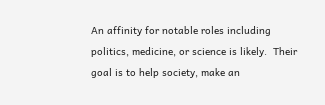An affinity for notable roles including politics, medicine, or science is likely.  Their goal is to help society, make an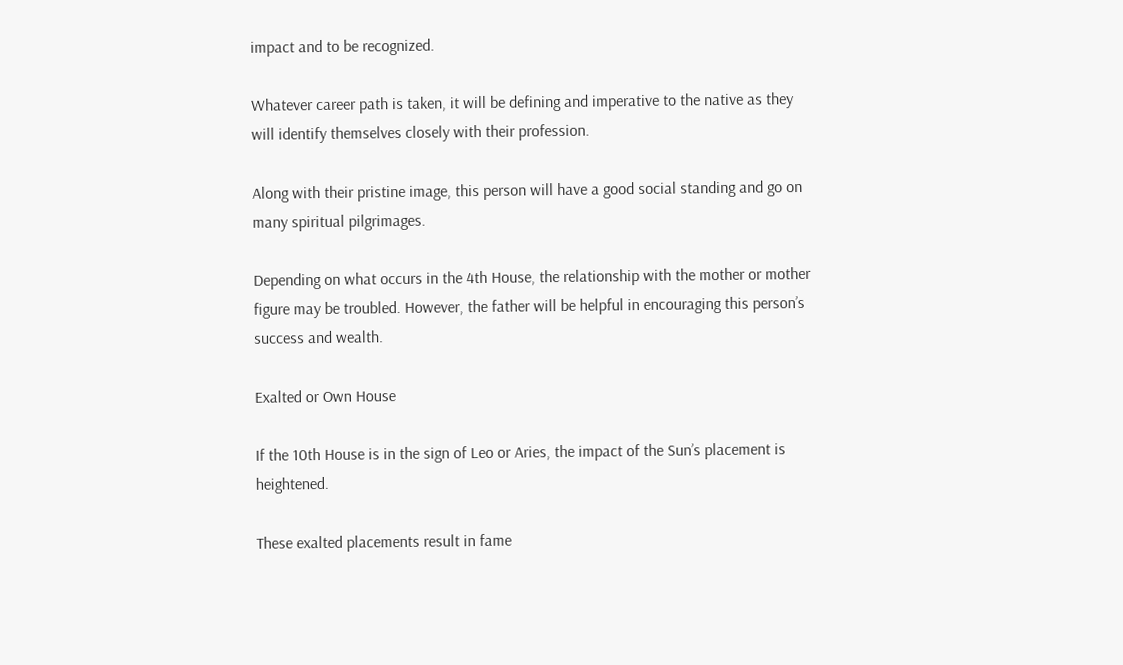impact and to be recognized.

Whatever career path is taken, it will be defining and imperative to the native as they will identify themselves closely with their profession.

Along with their pristine image, this person will have a good social standing and go on many spiritual pilgrimages.

Depending on what occurs in the 4th House, the relationship with the mother or mother figure may be troubled. However, the father will be helpful in encouraging this person’s success and wealth.

Exalted or Own House

If the 10th House is in the sign of Leo or Aries, the impact of the Sun’s placement is heightened.

These exalted placements result in fame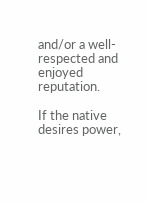and/or a well-respected and enjoyed reputation.

If the native desires power,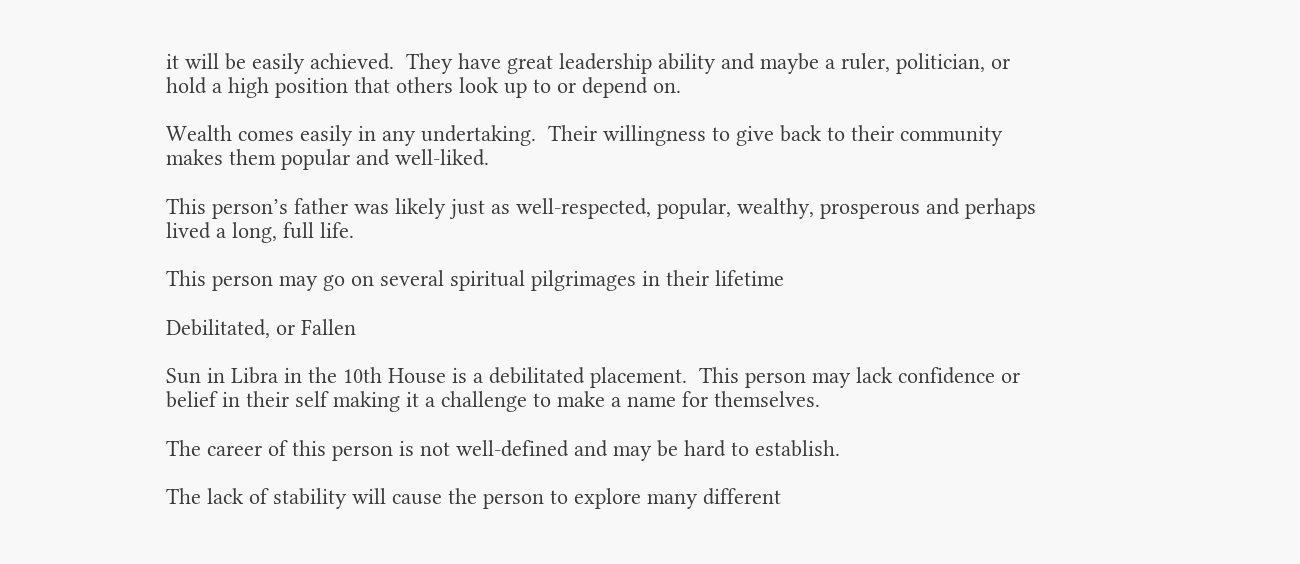it will be easily achieved.  They have great leadership ability and maybe a ruler, politician, or hold a high position that others look up to or depend on.

Wealth comes easily in any undertaking.  Their willingness to give back to their community makes them popular and well-liked.

This person’s father was likely just as well-respected, popular, wealthy, prosperous and perhaps lived a long, full life.

This person may go on several spiritual pilgrimages in their lifetime

Debilitated, or Fallen

Sun in Libra in the 10th House is a debilitated placement.  This person may lack confidence or belief in their self making it a challenge to make a name for themselves.

The career of this person is not well-defined and may be hard to establish.

The lack of stability will cause the person to explore many different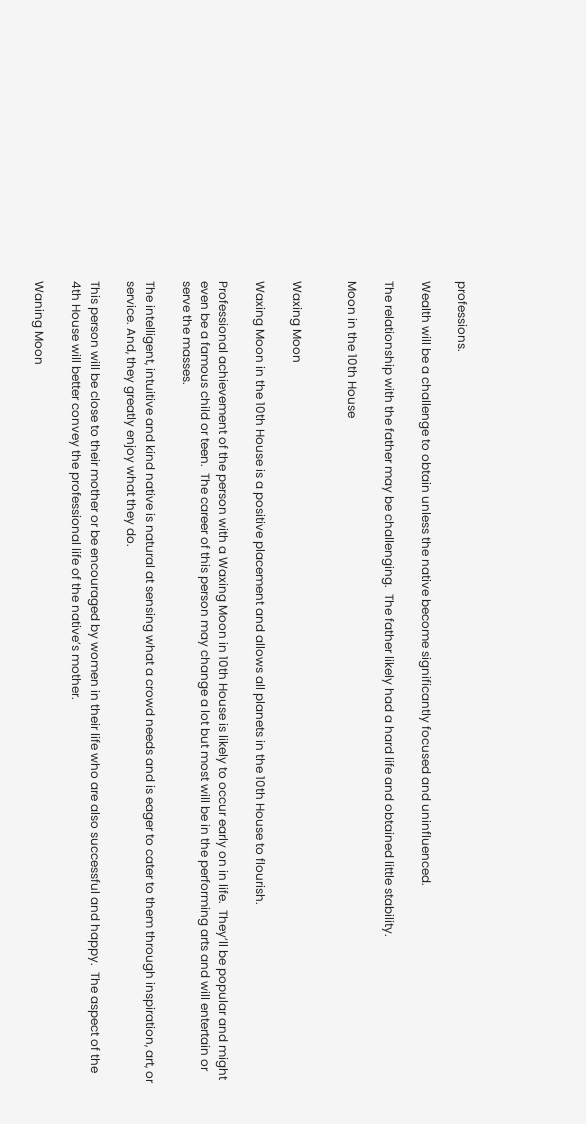professions.

Wealth will be a challenge to obtain unless the native become significantly focused and uninfluenced.

The relationship with the father may be challenging.  The father likely had a hard life and obtained little stability.

Moon in the 10th House


Waxing Moon

Waxing Moon in the 10th House is a positive placement and allows all planets in the 10th House to flourish.

Professional achievement of the person with a Waxing Moon in 10th House is likely to occur early on in life.  They’ll be popular and might even be a famous child or teen.  The career of this person may change a lot but most will be in the performing arts and will entertain or serve the masses.

The intelligent, intuitive and kind native is natural at sensing what a crowd needs and is eager to cater to them through inspiration, art, or service. And, they greatly enjoy what they do.

This person will be close to their mother or be encouraged by women in their life who are also successful and happy.  The aspect of the 4th House will better convey the professional life of the native’s mother.

Waning Moon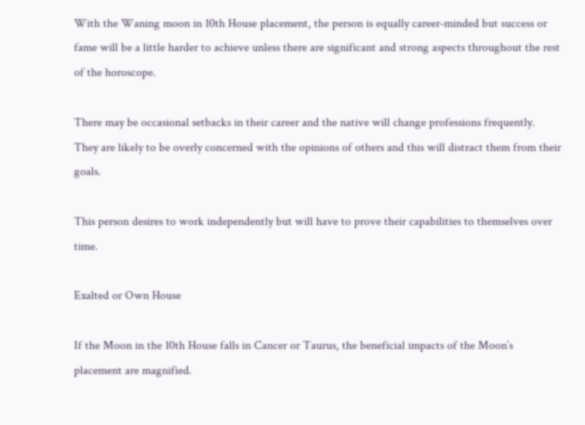With the Waning moon in 10th House placement, the person is equally career-minded but success or fame will be a little harder to achieve unless there are significant and strong aspects throughout the rest of the horoscope.

There may be occasional setbacks in their career and the native will change professions frequently.  They are likely to be overly concerned with the opinions of others and this will distract them from their goals.

This person desires to work independently but will have to prove their capabilities to themselves over time.

Exalted or Own House

If the Moon in the 10th House falls in Cancer or Taurus, the beneficial impacts of the Moon’s placement are magnified.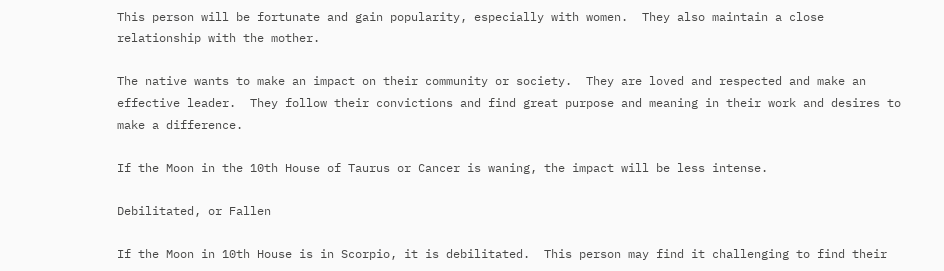This person will be fortunate and gain popularity, especially with women.  They also maintain a close relationship with the mother.

The native wants to make an impact on their community or society.  They are loved and respected and make an effective leader.  They follow their convictions and find great purpose and meaning in their work and desires to make a difference.

If the Moon in the 10th House of Taurus or Cancer is waning, the impact will be less intense.

Debilitated, or Fallen

If the Moon in 10th House is in Scorpio, it is debilitated.  This person may find it challenging to find their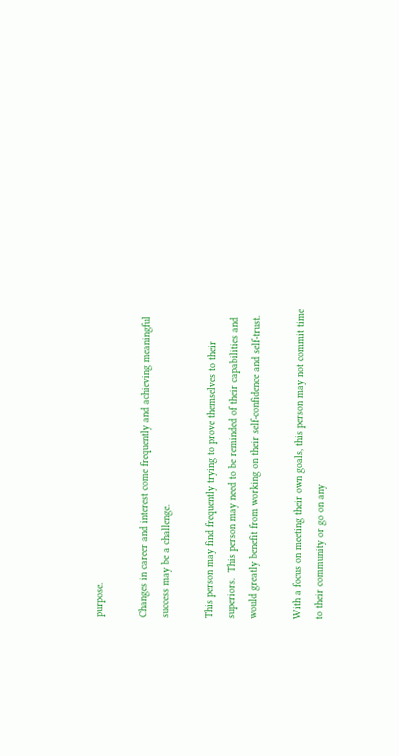purpose.

Changes in career and interest come frequently and achieving meaningful success may be a challenge.

This person may find frequently trying to prove themselves to their superiors.  This person may need to be reminded of their capabilities and would greatly benefit from working on their self-confidence and self-trust.

With a focus on meeting their own goals, this person may not commit time to their community or go on any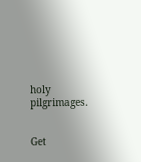holy pilgrimages.


Get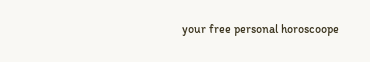your free personal horoscoope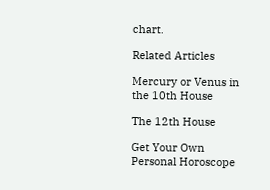chart.

Related Articles

Mercury or Venus in the 10th House

The 12th House

Get Your Own Personal Horoscope